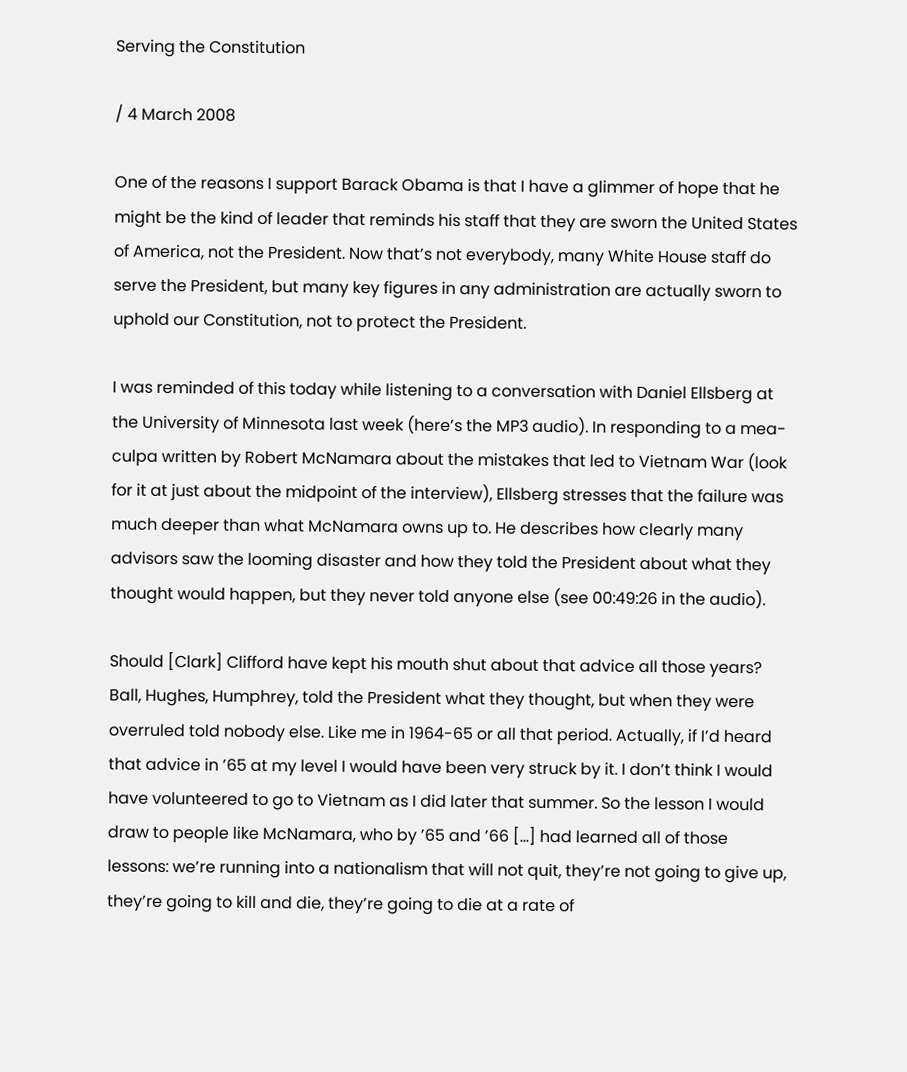Serving the Constitution

/ 4 March 2008

One of the reasons I support Barack Obama is that I have a glimmer of hope that he might be the kind of leader that reminds his staff that they are sworn the United States of America, not the President. Now that’s not everybody, many White House staff do serve the President, but many key figures in any administration are actually sworn to uphold our Constitution, not to protect the President.

I was reminded of this today while listening to a conversation with Daniel Ellsberg at the University of Minnesota last week (here’s the MP3 audio). In responding to a mea-culpa written by Robert McNamara about the mistakes that led to Vietnam War (look for it at just about the midpoint of the interview), Ellsberg stresses that the failure was much deeper than what McNamara owns up to. He describes how clearly many advisors saw the looming disaster and how they told the President about what they thought would happen, but they never told anyone else (see 00:49:26 in the audio).

Should [Clark] Clifford have kept his mouth shut about that advice all those years? Ball, Hughes, Humphrey, told the President what they thought, but when they were overruled told nobody else. Like me in 1964-65 or all that period. Actually, if I’d heard that advice in ’65 at my level I would have been very struck by it. I don’t think I would have volunteered to go to Vietnam as I did later that summer. So the lesson I would draw to people like McNamara, who by ’65 and ’66 […] had learned all of those lessons: we’re running into a nationalism that will not quit, they’re not going to give up, they’re going to kill and die, they’re going to die at a rate of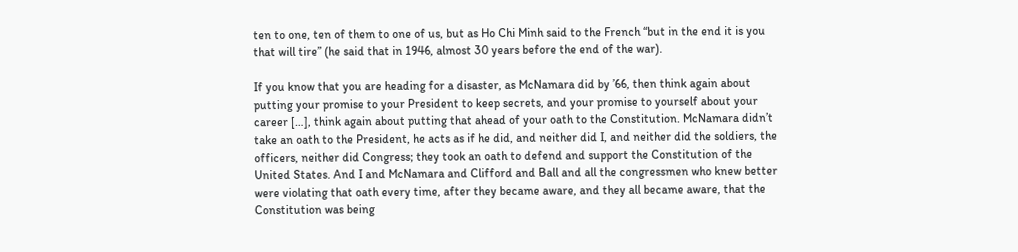ten to one, ten of them to one of us, but as Ho Chi Minh said to the French “but in the end it is you that will tire” (he said that in 1946, almost 30 years before the end of the war).

If you know that you are heading for a disaster, as McNamara did by ’66, then think again about putting your promise to your President to keep secrets, and your promise to yourself about your career […], think again about putting that ahead of your oath to the Constitution. McNamara didn’t take an oath to the President, he acts as if he did, and neither did I, and neither did the soldiers, the officers, neither did Congress; they took an oath to defend and support the Constitution of the United States. And I and McNamara and Clifford and Ball and all the congressmen who knew better were violating that oath every time, after they became aware, and they all became aware, that the Constitution was being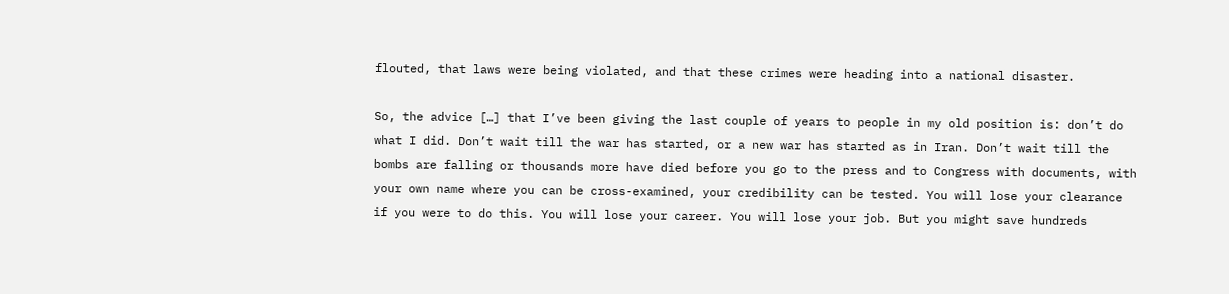flouted, that laws were being violated, and that these crimes were heading into a national disaster.

So, the advice […] that I’ve been giving the last couple of years to people in my old position is: don’t do what I did. Don’t wait till the war has started, or a new war has started as in Iran. Don’t wait till the bombs are falling or thousands more have died before you go to the press and to Congress with documents, with your own name where you can be cross-examined, your credibility can be tested. You will lose your clearance if you were to do this. You will lose your career. You will lose your job. But you might save hundreds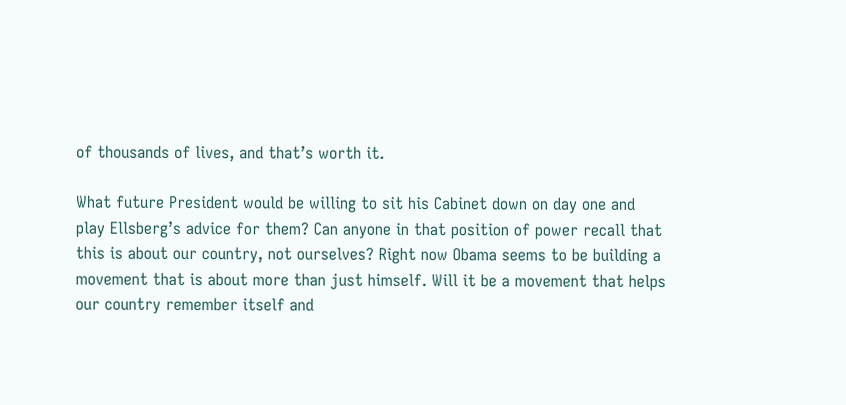of thousands of lives, and that’s worth it.

What future President would be willing to sit his Cabinet down on day one and play Ellsberg’s advice for them? Can anyone in that position of power recall that this is about our country, not ourselves? Right now Obama seems to be building a movement that is about more than just himself. Will it be a movement that helps our country remember itself and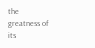the greatness of its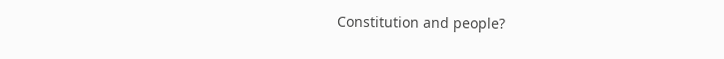Constitution and people?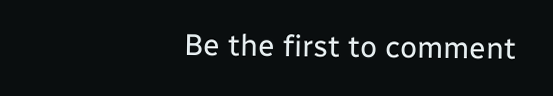Be the first to comment